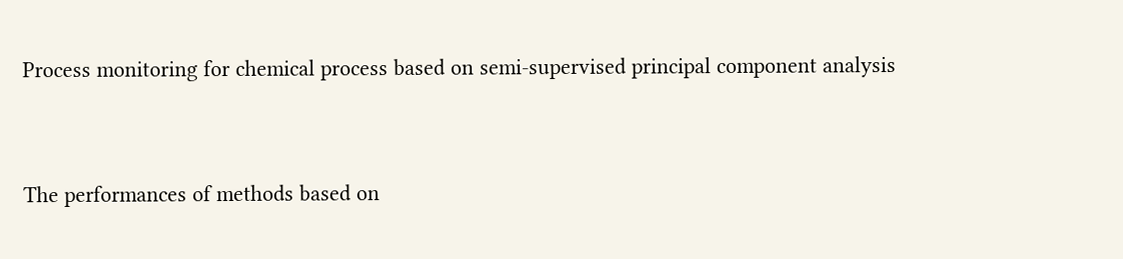Process monitoring for chemical process based on semi-supervised principal component analysis


The performances of methods based on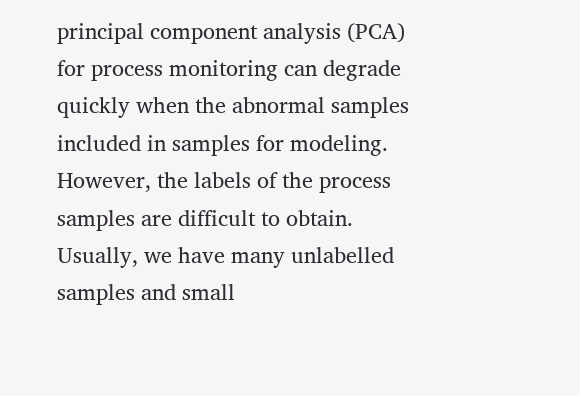principal component analysis (PCA) for process monitoring can degrade quickly when the abnormal samples included in samples for modeling. However, the labels of the process samples are difficult to obtain. Usually, we have many unlabelled samples and small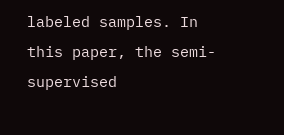labeled samples. In this paper, the semi-supervised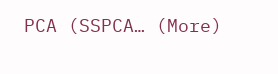PCA (SSPCA… (More)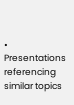• Presentations referencing similar topics